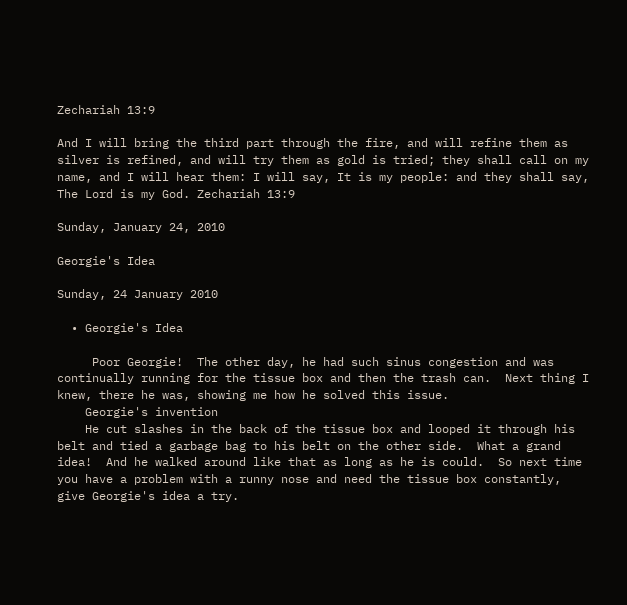Zechariah 13:9

And I will bring the third part through the fire, and will refine them as silver is refined, and will try them as gold is tried; they shall call on my name, and I will hear them: I will say, It is my people: and they shall say, The Lord is my God. Zechariah 13:9

Sunday, January 24, 2010

Georgie's Idea

Sunday, 24 January 2010

  • Georgie's Idea

     Poor Georgie!  The other day, he had such sinus congestion and was continually running for the tissue box and then the trash can.  Next thing I knew, there he was, showing me how he solved this issue.
    Georgie's invention
    He cut slashes in the back of the tissue box and looped it through his belt and tied a garbage bag to his belt on the other side.  What a grand idea!  And he walked around like that as long as he is could.  So next time you have a problem with a runny nose and need the tissue box constantly, give Georgie's idea a try.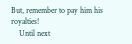But, remember to pay him his royalties!
    Until next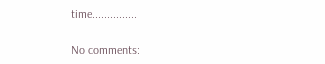time...............

No comments: